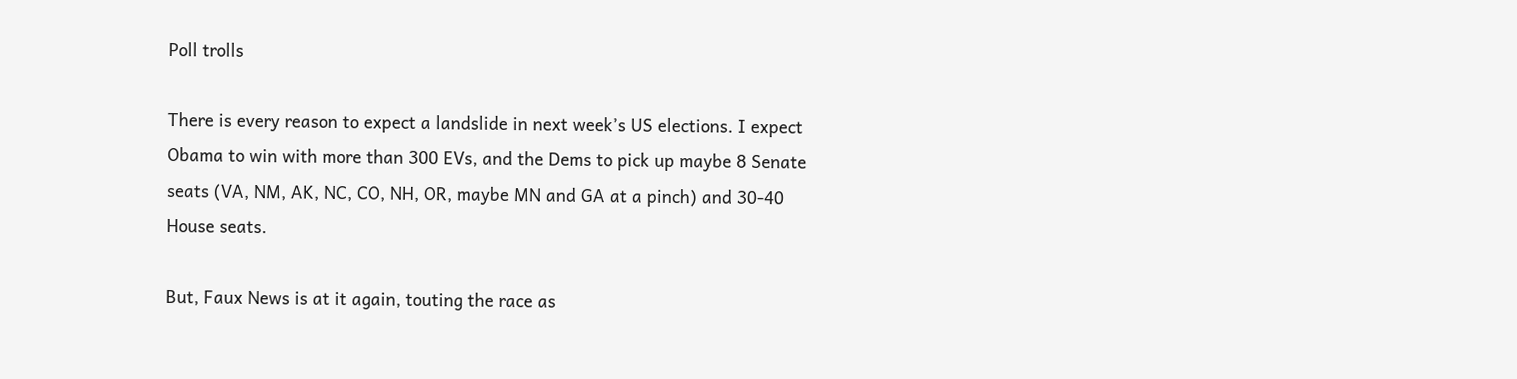Poll trolls

There is every reason to expect a landslide in next week’s US elections. I expect Obama to win with more than 300 EVs, and the Dems to pick up maybe 8 Senate seats (VA, NM, AK, NC, CO, NH, OR, maybe MN and GA at a pinch) and 30-40 House seats.

But, Faux News is at it again, touting the race as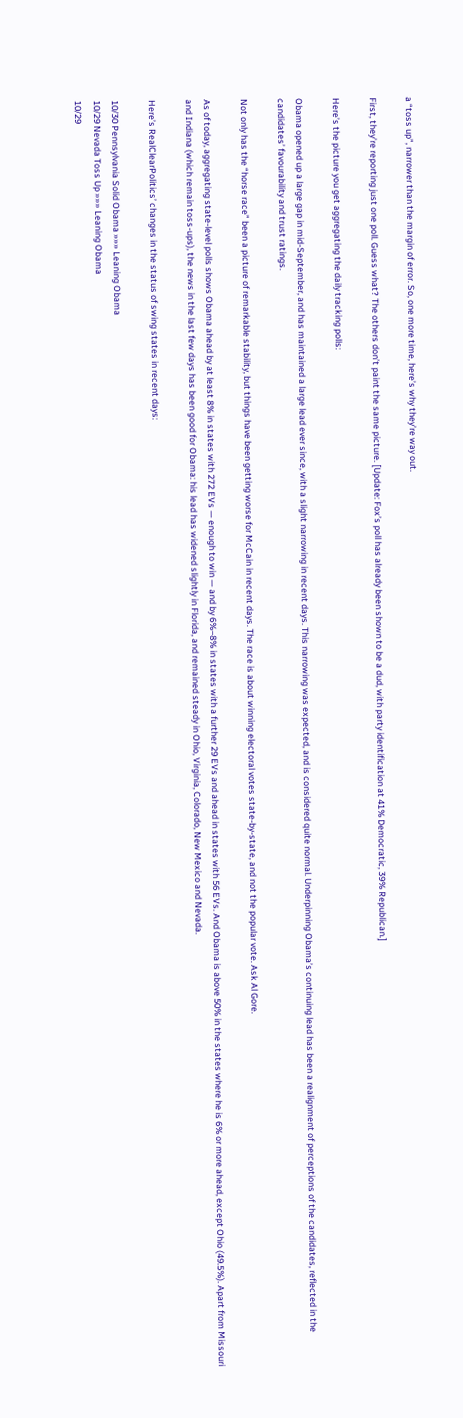a “toss up”, narrower than the margin of error. So, one more time, here’s why they’re way out.

First, they’re reporting just one poll. Guess what? The others don’t paint the same picture. [Update: Fox’s poll has already been shown to be a dud, with party identification at 41% Democratic, 39% Republican.]

Here’s the picture you get aggregating the daily tracking polls:

Obama opened up a large gap in mid-September, and has maintained a large lead ever since, with a slight narrowing in recent days. This narrowing was expected, and is considered quite normal. Underpinning Obama’s continuing lead has been a realignment of perceptions of the candidates, reflected in the candidates’ favourability and trust ratings.

Not only has the “horse race” been a picture of remarkable stability, but things have been getting worse for McCain in recent days. The race is about winning electoral votes state-by-state, and not the popular vote. Ask Al Gore.

As of today, aggregating state-level polls shows Obama ahead by at least 8% in states with 272 EVs — enough to win — and by 6%–8% in states with a further 29 EVs and ahead in states with 56 EVs. And Obama is above 50% in the states where he is 6% or more ahead, except Ohio (49.5%). Apart from Missouri and Indiana (which remain toss-ups), the news in the last few days has been good for Obama: his lead has widened slightly in Florida, and remained steady in Ohio, Virginia, Colorado, New Mexico and Nevada.

Here’s RealClearPolitics’ changes in the status of swing states in recent days:

10/30 Pennsylvania Solid Obama »»» Leaning Obama
10/29 Nevada Toss Up »»» Leaning Obama
10/29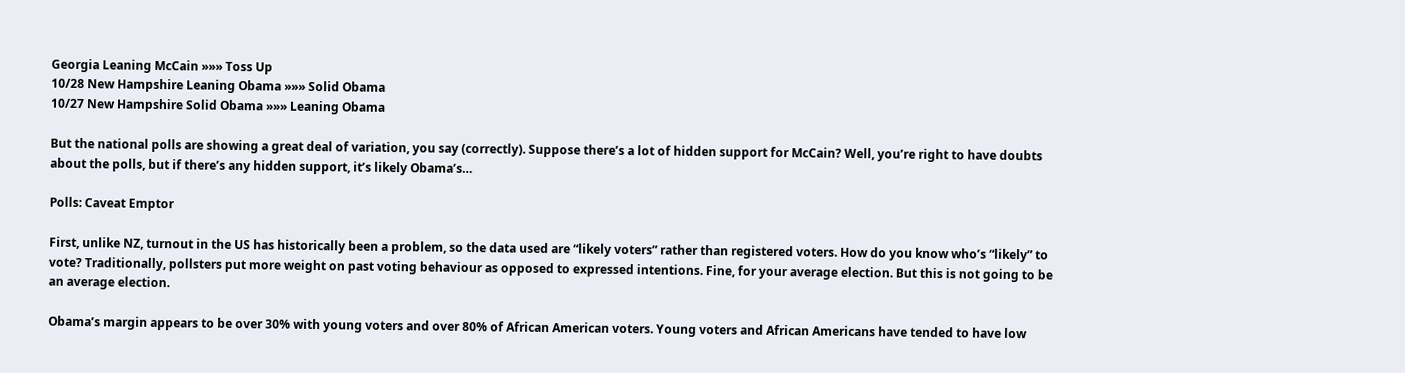Georgia Leaning McCain »»» Toss Up
10/28 New Hampshire Leaning Obama »»» Solid Obama
10/27 New Hampshire Solid Obama »»» Leaning Obama

But the national polls are showing a great deal of variation, you say (correctly). Suppose there’s a lot of hidden support for McCain? Well, you’re right to have doubts about the polls, but if there’s any hidden support, it’s likely Obama’s…

Polls: Caveat Emptor

First, unlike NZ, turnout in the US has historically been a problem, so the data used are “likely voters” rather than registered voters. How do you know who’s “likely” to vote? Traditionally, pollsters put more weight on past voting behaviour as opposed to expressed intentions. Fine, for your average election. But this is not going to be an average election.

Obama’s margin appears to be over 30% with young voters and over 80% of African American voters. Young voters and African Americans have tended to have low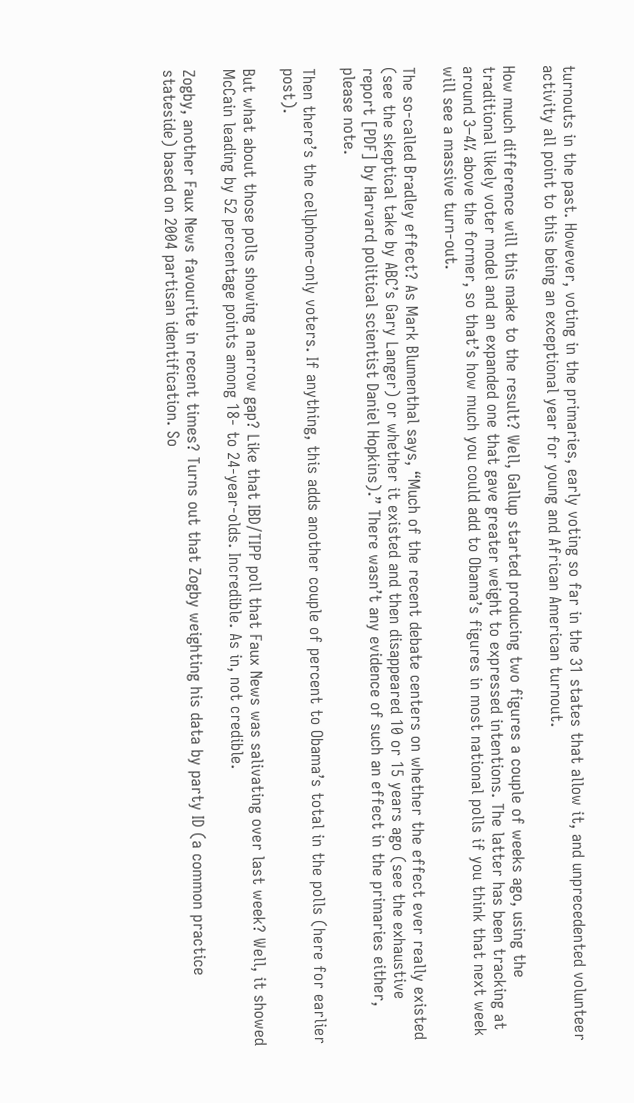turnouts in the past. However, voting in the primaries, early voting so far in the 31 states that allow it, and unprecedented volunteer activity all point to this being an exceptional year for young and African American turnout.

How much difference will this make to the result? Well, Gallup started producing two figures a couple of weeks ago, using the traditional likely voter model and an expanded one that gave greater weight to expressed intentions. The latter has been tracking at around 3–4% above the former, so that’s how much you could add to Obama’s figures in most national polls if you think that next week will see a massive turn-out.

The so-called Bradley effect? As Mark Blumenthal says, “Much of the recent debate centers on whether the effect ever really existed (see the skeptical take by ABC’s Gary Langer) or whether it existed and then disappeared 10 or 15 years ago (see the exhaustive report [PDF] by Harvard political scientist Daniel Hopkins).” There wasn’t any evidence of such an effect in the primaries either, please note.

Then there’s the cellphone-only voters. If anything, this adds another couple of percent to Obama’s total in the polls (here for earlier post).

But what about those polls showing a narrow gap? Like that IBD/TIPP poll that Faux News was salivating over last week? Well, it showed McCain leading by 52 percentage points among 18- to 24-year-olds. Incredible. As in, not credible.

Zogby, another Faux News favourite in recent times? Turns out that Zogby weighting his data by party ID (a common practice stateside) based on 2004 partisan identification. So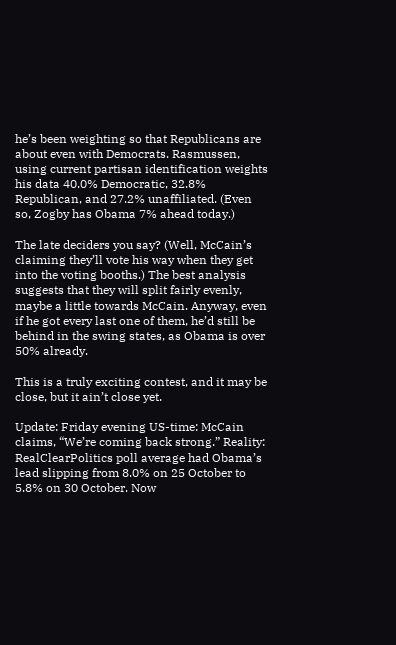he’s been weighting so that Republicans are about even with Democrats. Rasmussen, using current partisan identification weights his data 40.0% Democratic, 32.8% Republican, and 27.2% unaffiliated. (Even so, Zogby has Obama 7% ahead today.)

The late deciders you say? (Well, McCain’s claiming they’ll vote his way when they get into the voting booths.) The best analysis suggests that they will split fairly evenly, maybe a little towards McCain. Anyway, even if he got every last one of them, he’d still be behind in the swing states, as Obama is over 50% already.

This is a truly exciting contest, and it may be close, but it ain’t close yet.

Update: Friday evening US-time: McCain claims, “We’re coming back strong.” Reality: RealClearPolitics poll average had Obama’s lead slipping from 8.0% on 25 October to 5.8% on 30 October. Now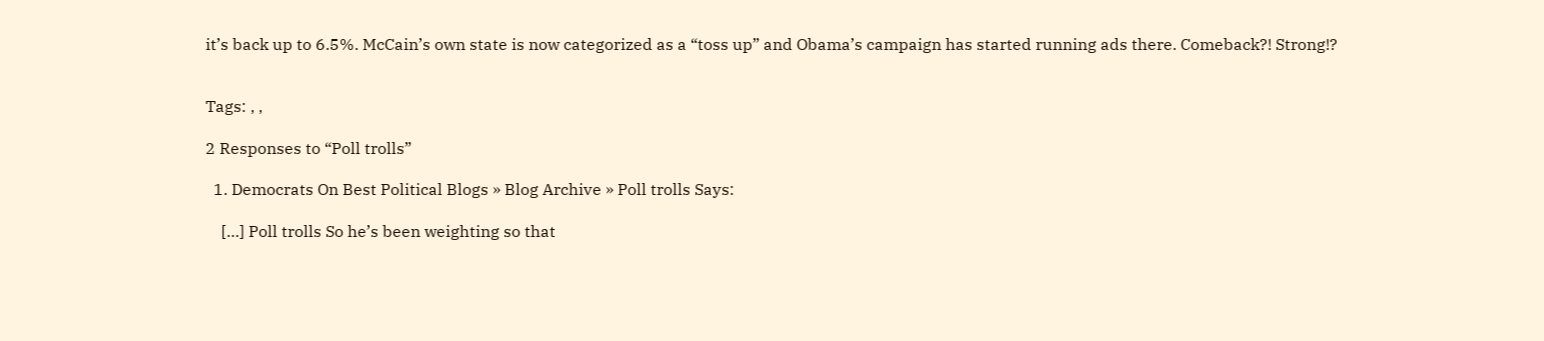it’s back up to 6.5%. McCain’s own state is now categorized as a “toss up” and Obama’s campaign has started running ads there. Comeback?! Strong!?


Tags: , ,

2 Responses to “Poll trolls”

  1. Democrats On Best Political Blogs » Blog Archive » Poll trolls Says:

    […] Poll trolls So he’s been weighting so that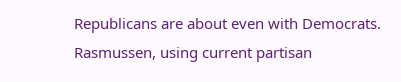Republicans are about even with Democrats. Rasmussen, using current partisan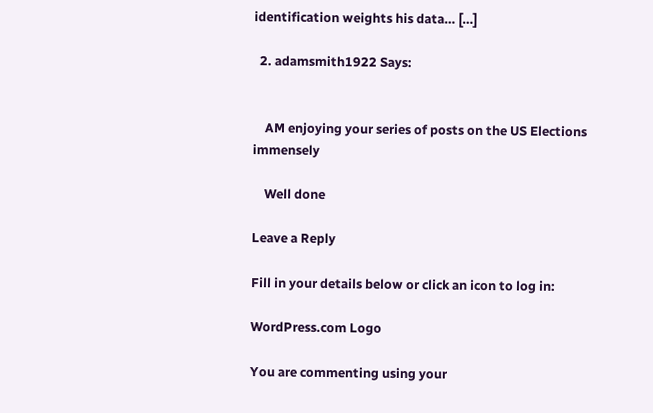identification weights his data… […]

  2. adamsmith1922 Says:


    AM enjoying your series of posts on the US Elections immensely

    Well done

Leave a Reply

Fill in your details below or click an icon to log in:

WordPress.com Logo

You are commenting using your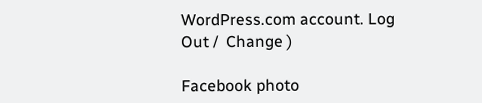WordPress.com account. Log Out /  Change )

Facebook photo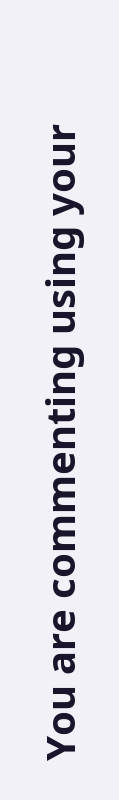You are commenting using your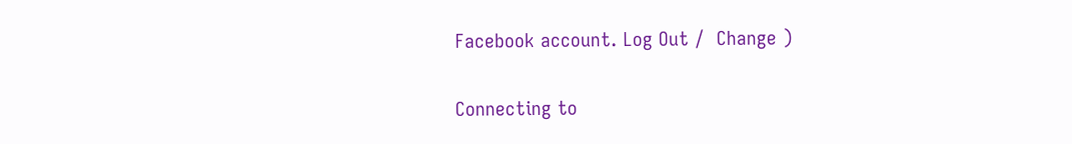Facebook account. Log Out /  Change )

Connecting to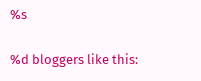%s

%d bloggers like this: